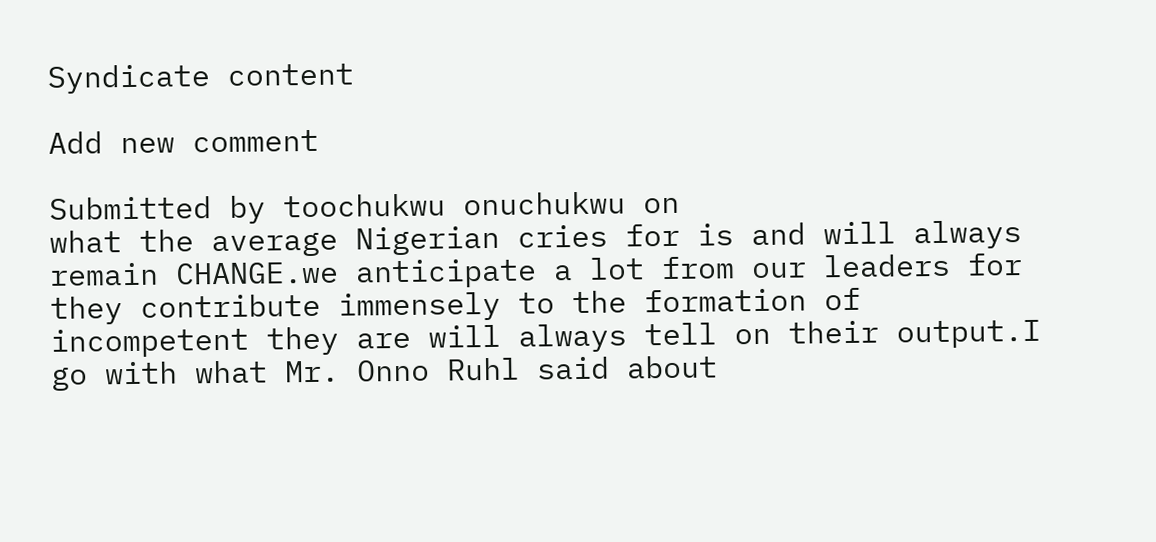Syndicate content

Add new comment

Submitted by toochukwu onuchukwu on
what the average Nigerian cries for is and will always remain CHANGE.we anticipate a lot from our leaders for they contribute immensely to the formation of incompetent they are will always tell on their output.I go with what Mr. Onno Ruhl said about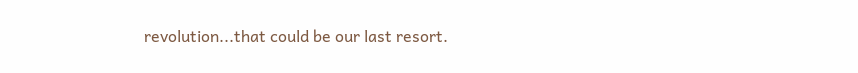revolution...that could be our last resort.